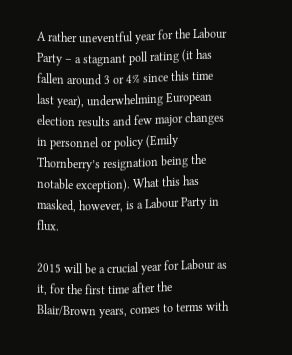A rather uneventful year for the Labour Party – a stagnant poll rating (it has fallen around 3 or 4% since this time last year), underwhelming European election results and few major changes in personnel or policy (Emily Thornberry’s resignation being the notable exception). What this has masked, however, is a Labour Party in flux.

2015 will be a crucial year for Labour as it, for the first time after the Blair/Brown years, comes to terms with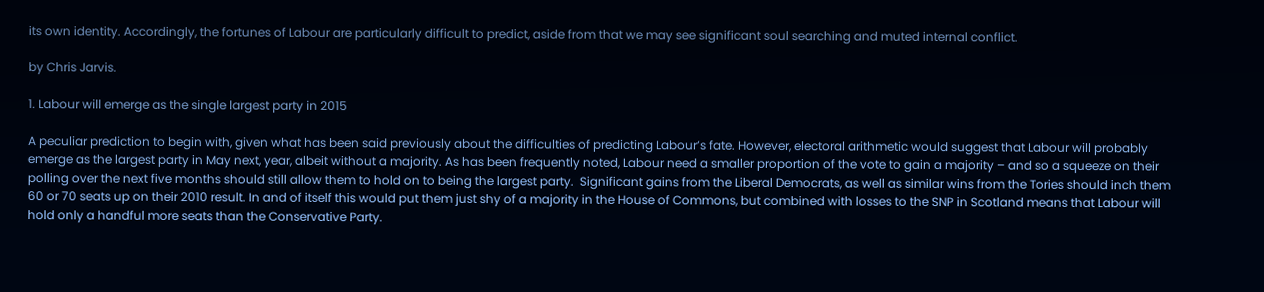its own identity. Accordingly, the fortunes of Labour are particularly difficult to predict, aside from that we may see significant soul searching and muted internal conflict.

by Chris Jarvis.

1. Labour will emerge as the single largest party in 2015

A peculiar prediction to begin with, given what has been said previously about the difficulties of predicting Labour’s fate. However, electoral arithmetic would suggest that Labour will probably emerge as the largest party in May next, year, albeit without a majority. As has been frequently noted, Labour need a smaller proportion of the vote to gain a majority – and so a squeeze on their polling over the next five months should still allow them to hold on to being the largest party.  Significant gains from the Liberal Democrats, as well as similar wins from the Tories should inch them 60 or 70 seats up on their 2010 result. In and of itself this would put them just shy of a majority in the House of Commons, but combined with losses to the SNP in Scotland means that Labour will hold only a handful more seats than the Conservative Party.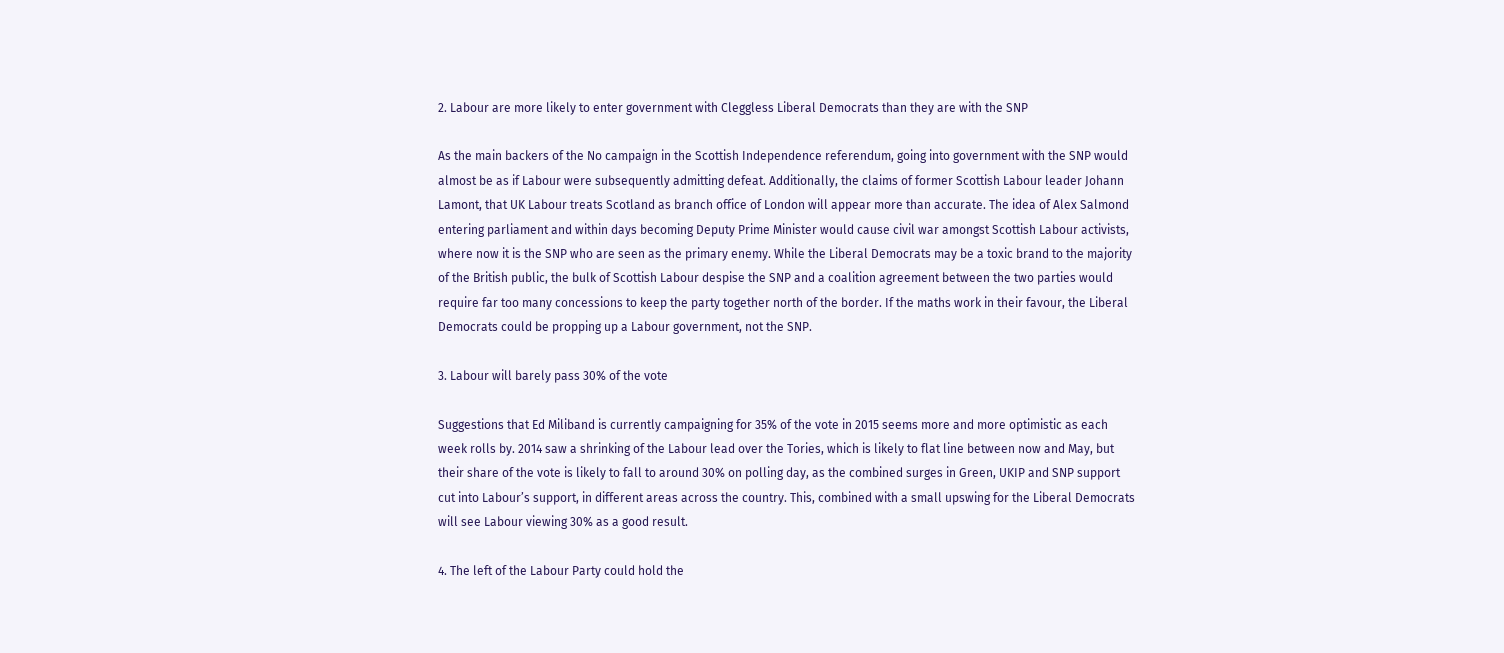2. Labour are more likely to enter government with Cleggless Liberal Democrats than they are with the SNP

As the main backers of the No campaign in the Scottish Independence referendum, going into government with the SNP would almost be as if Labour were subsequently admitting defeat. Additionally, the claims of former Scottish Labour leader Johann Lamont, that UK Labour treats Scotland as branch office of London will appear more than accurate. The idea of Alex Salmond entering parliament and within days becoming Deputy Prime Minister would cause civil war amongst Scottish Labour activists, where now it is the SNP who are seen as the primary enemy. While the Liberal Democrats may be a toxic brand to the majority of the British public, the bulk of Scottish Labour despise the SNP and a coalition agreement between the two parties would require far too many concessions to keep the party together north of the border. If the maths work in their favour, the Liberal Democrats could be propping up a Labour government, not the SNP.

3. Labour will barely pass 30% of the vote

Suggestions that Ed Miliband is currently campaigning for 35% of the vote in 2015 seems more and more optimistic as each week rolls by. 2014 saw a shrinking of the Labour lead over the Tories, which is likely to flat line between now and May, but their share of the vote is likely to fall to around 30% on polling day, as the combined surges in Green, UKIP and SNP support cut into Labour’s support, in different areas across the country. This, combined with a small upswing for the Liberal Democrats will see Labour viewing 30% as a good result.

4. The left of the Labour Party could hold the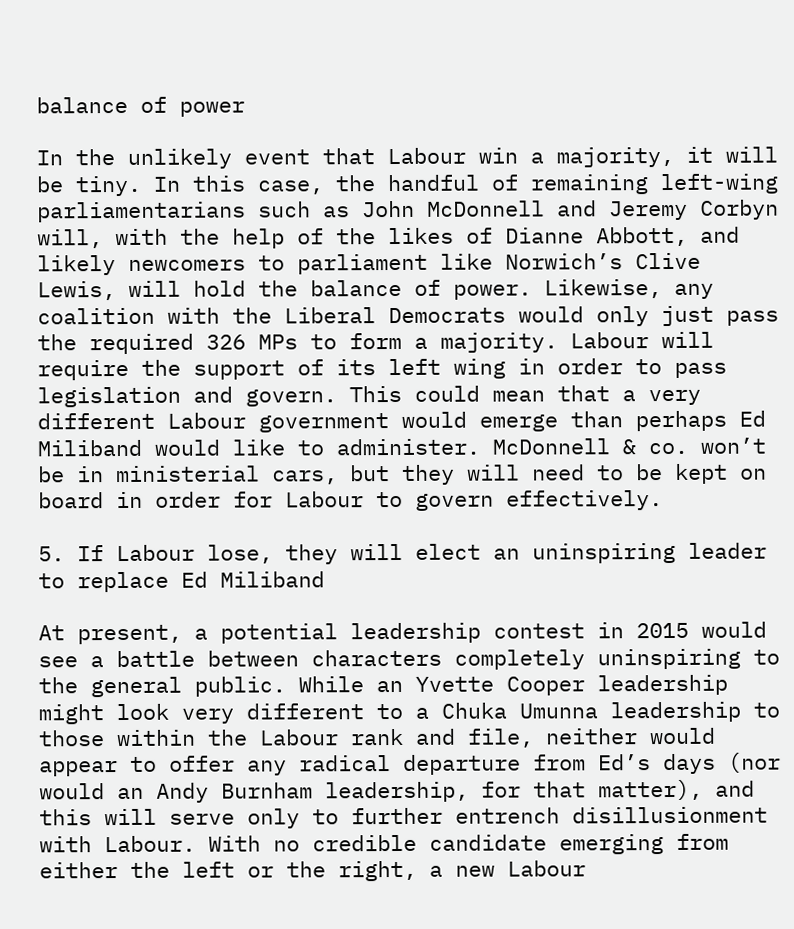balance of power

In the unlikely event that Labour win a majority, it will be tiny. In this case, the handful of remaining left-wing parliamentarians such as John McDonnell and Jeremy Corbyn will, with the help of the likes of Dianne Abbott, and likely newcomers to parliament like Norwich’s Clive Lewis, will hold the balance of power. Likewise, any coalition with the Liberal Democrats would only just pass the required 326 MPs to form a majority. Labour will require the support of its left wing in order to pass legislation and govern. This could mean that a very different Labour government would emerge than perhaps Ed Miliband would like to administer. McDonnell & co. won’t be in ministerial cars, but they will need to be kept on board in order for Labour to govern effectively.

5. If Labour lose, they will elect an uninspiring leader to replace Ed Miliband

At present, a potential leadership contest in 2015 would see a battle between characters completely uninspiring to the general public. While an Yvette Cooper leadership might look very different to a Chuka Umunna leadership to those within the Labour rank and file, neither would appear to offer any radical departure from Ed’s days (nor would an Andy Burnham leadership, for that matter), and this will serve only to further entrench disillusionment with Labour. With no credible candidate emerging from either the left or the right, a new Labour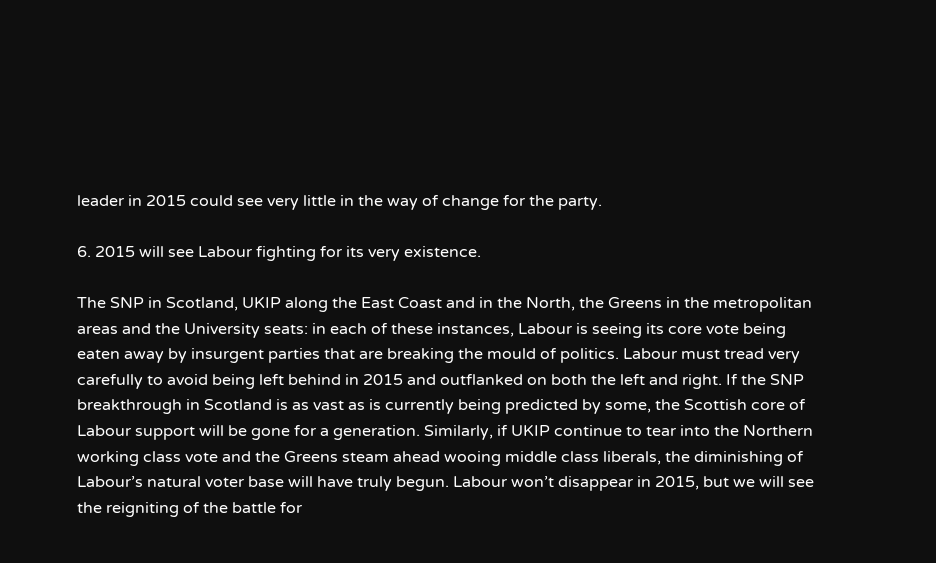leader in 2015 could see very little in the way of change for the party.

6. 2015 will see Labour fighting for its very existence.

The SNP in Scotland, UKIP along the East Coast and in the North, the Greens in the metropolitan areas and the University seats: in each of these instances, Labour is seeing its core vote being eaten away by insurgent parties that are breaking the mould of politics. Labour must tread very carefully to avoid being left behind in 2015 and outflanked on both the left and right. If the SNP breakthrough in Scotland is as vast as is currently being predicted by some, the Scottish core of Labour support will be gone for a generation. Similarly, if UKIP continue to tear into the Northern working class vote and the Greens steam ahead wooing middle class liberals, the diminishing of Labour’s natural voter base will have truly begun. Labour won’t disappear in 2015, but we will see the reigniting of the battle for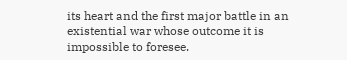its heart and the first major battle in an existential war whose outcome it is impossible to foresee.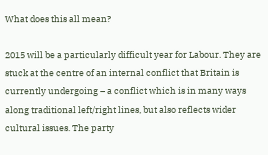What does this all mean?

2015 will be a particularly difficult year for Labour. They are stuck at the centre of an internal conflict that Britain is currently undergoing – a conflict which is in many ways along traditional left/right lines, but also reflects wider cultural issues. The party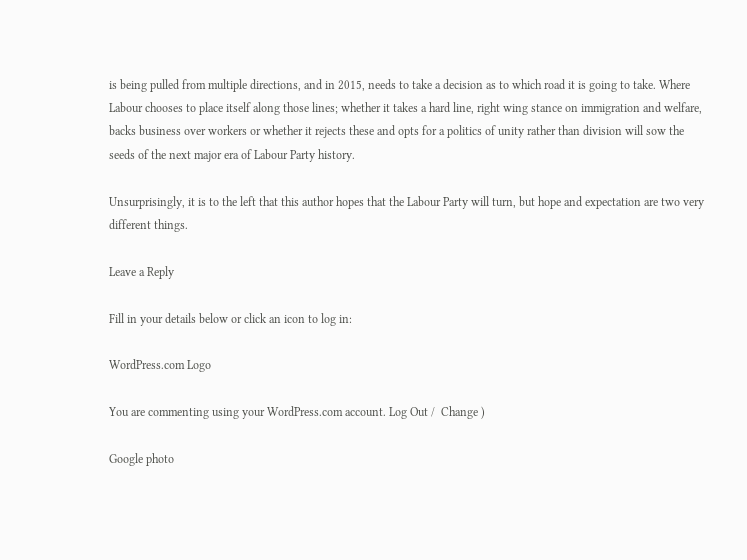is being pulled from multiple directions, and in 2015, needs to take a decision as to which road it is going to take. Where Labour chooses to place itself along those lines; whether it takes a hard line, right wing stance on immigration and welfare, backs business over workers or whether it rejects these and opts for a politics of unity rather than division will sow the seeds of the next major era of Labour Party history.

Unsurprisingly, it is to the left that this author hopes that the Labour Party will turn, but hope and expectation are two very different things.

Leave a Reply

Fill in your details below or click an icon to log in:

WordPress.com Logo

You are commenting using your WordPress.com account. Log Out /  Change )

Google photo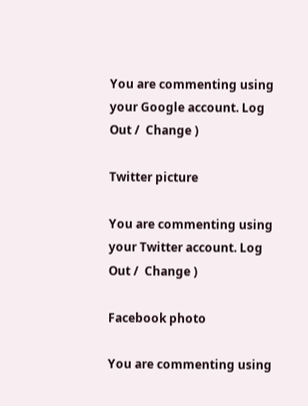You are commenting using your Google account. Log Out /  Change )

Twitter picture

You are commenting using your Twitter account. Log Out /  Change )

Facebook photo

You are commenting using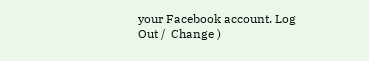your Facebook account. Log Out /  Change )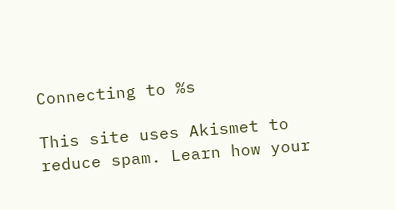Connecting to %s

This site uses Akismet to reduce spam. Learn how your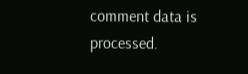comment data is processed.